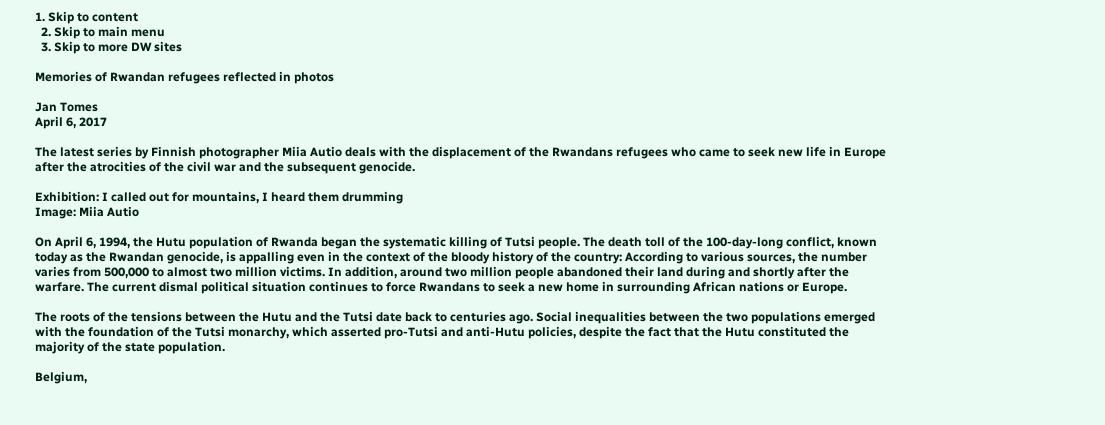1. Skip to content
  2. Skip to main menu
  3. Skip to more DW sites

Memories of Rwandan refugees reflected in photos

Jan Tomes
April 6, 2017

The latest series by Finnish photographer Miia Autio deals with the displacement of the Rwandans refugees who came to seek new life in Europe after the atrocities of the civil war and the subsequent genocide.

Exhibition: I called out for mountains, I heard them drumming
Image: Miia Autio

On April 6, 1994, the Hutu population of Rwanda began the systematic killing of Tutsi people. The death toll of the 100-day-long conflict, known today as the Rwandan genocide, is appalling even in the context of the bloody history of the country: According to various sources, the number varies from 500,000 to almost two million victims. In addition, around two million people abandoned their land during and shortly after the warfare. The current dismal political situation continues to force Rwandans to seek a new home in surrounding African nations or Europe.

The roots of the tensions between the Hutu and the Tutsi date back to centuries ago. Social inequalities between the two populations emerged with the foundation of the Tutsi monarchy, which asserted pro-Tutsi and anti-Hutu policies, despite the fact that the Hutu constituted the majority of the state population.

Belgium,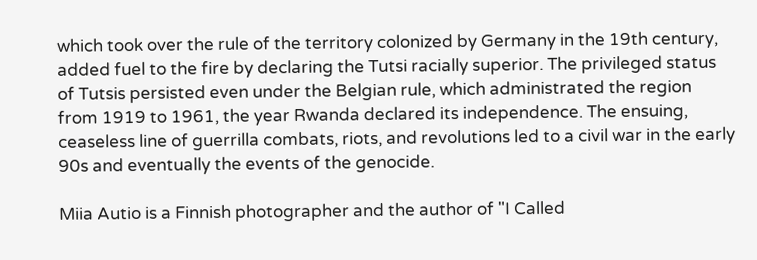which took over the rule of the territory colonized by Germany in the 19th century, added fuel to the fire by declaring the Tutsi racially superior. The privileged status of Tutsis persisted even under the Belgian rule, which administrated the region from 1919 to 1961, the year Rwanda declared its independence. The ensuing, ceaseless line of guerrilla combats, riots, and revolutions led to a civil war in the early 90s and eventually the events of the genocide.

Miia Autio is a Finnish photographer and the author of "I Called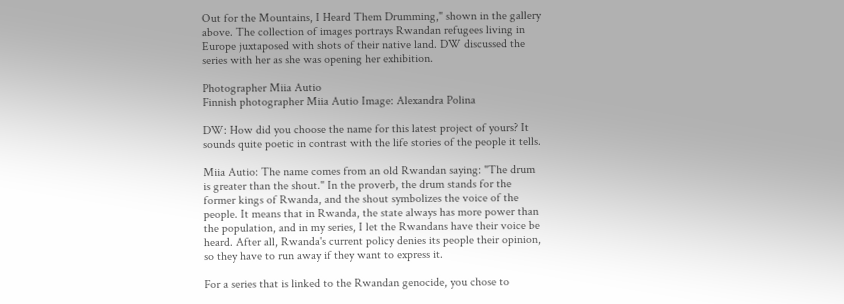Out for the Mountains, I Heard Them Drumming," shown in the gallery above. The collection of images portrays Rwandan refugees living in Europe juxtaposed with shots of their native land. DW discussed the series with her as she was opening her exhibition.

Photographer Miia Autio
Finnish photographer Miia Autio Image: Alexandra Polina

DW: How did you choose the name for this latest project of yours? It sounds quite poetic in contrast with the life stories of the people it tells.

Miia Autio: The name comes from an old Rwandan saying: "The drum is greater than the shout." In the proverb, the drum stands for the former kings of Rwanda, and the shout symbolizes the voice of the people. It means that in Rwanda, the state always has more power than the population, and in my series, I let the Rwandans have their voice be heard. After all, Rwanda's current policy denies its people their opinion, so they have to run away if they want to express it.

For a series that is linked to the Rwandan genocide, you chose to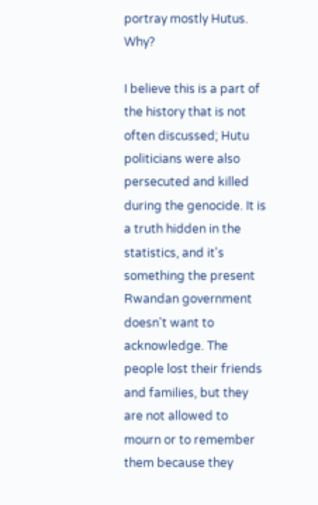portray mostly Hutus. Why?

I believe this is a part of the history that is not often discussed; Hutu politicians were also persecuted and killed during the genocide. It is a truth hidden in the statistics, and it's something the present Rwandan government doesn't want to acknowledge. The people lost their friends and families, but they are not allowed to mourn or to remember them because they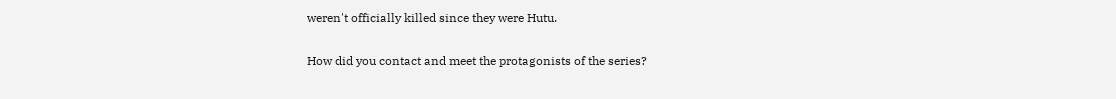weren't officially killed since they were Hutu.

How did you contact and meet the protagonists of the series?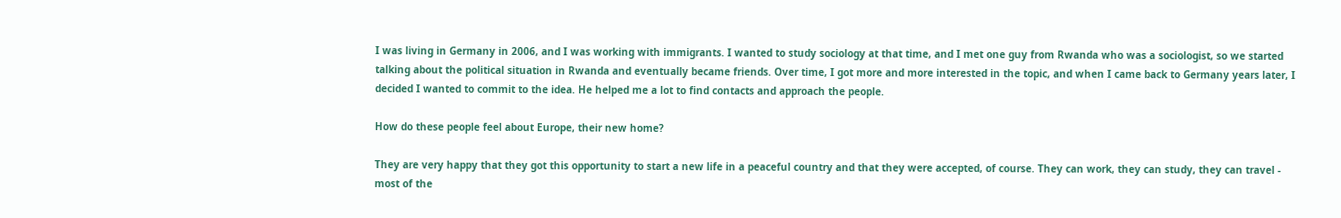I was living in Germany in 2006, and I was working with immigrants. I wanted to study sociology at that time, and I met one guy from Rwanda who was a sociologist, so we started talking about the political situation in Rwanda and eventually became friends. Over time, I got more and more interested in the topic, and when I came back to Germany years later, I decided I wanted to commit to the idea. He helped me a lot to find contacts and approach the people.

How do these people feel about Europe, their new home?

They are very happy that they got this opportunity to start a new life in a peaceful country and that they were accepted, of course. They can work, they can study, they can travel - most of the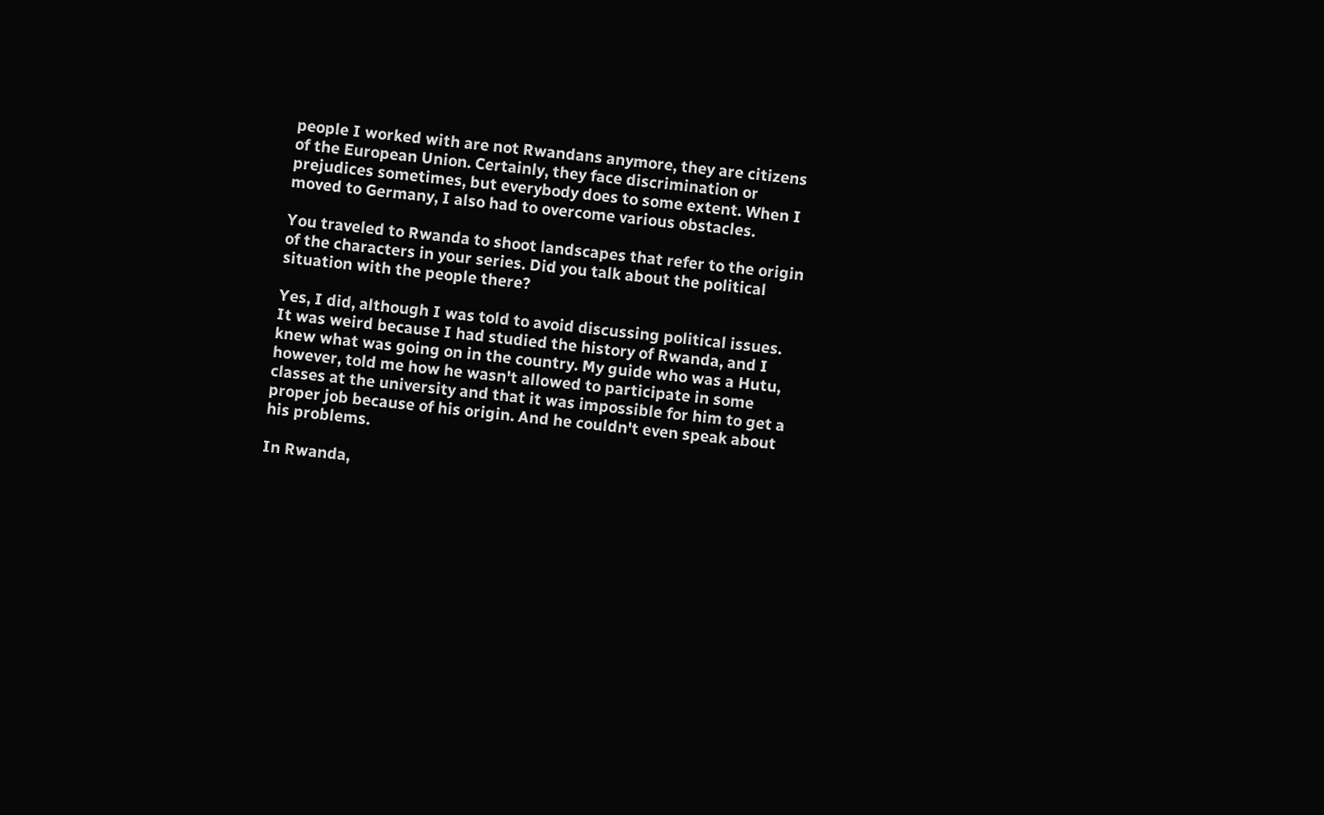people I worked with are not Rwandans anymore, they are citizens of the European Union. Certainly, they face discrimination or prejudices sometimes, but everybody does to some extent. When I moved to Germany, I also had to overcome various obstacles.

You traveled to Rwanda to shoot landscapes that refer to the origin of the characters in your series. Did you talk about the political situation with the people there?

Yes, I did, although I was told to avoid discussing political issues. It was weird because I had studied the history of Rwanda, and I knew what was going on in the country. My guide who was a Hutu, however, told me how he wasn't allowed to participate in some classes at the university and that it was impossible for him to get a proper job because of his origin. And he couldn't even speak about his problems.

In Rwanda,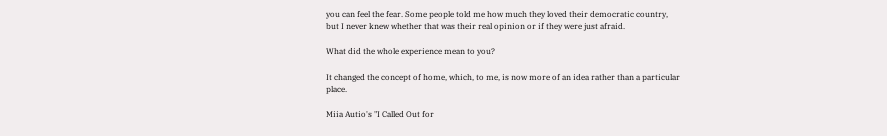you can feel the fear. Some people told me how much they loved their democratic country, but I never knew whether that was their real opinion or if they were just afraid.

What did the whole experience mean to you?

It changed the concept of home, which, to me, is now more of an idea rather than a particular place.

Miia Autio's "I Called Out for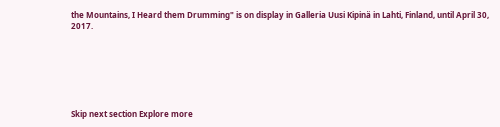the Mountains, I Heard them Drumming" is on display in Galleria Uusi Kipinä in Lahti, Finland, until April 30, 2017.







Skip next section Explore more